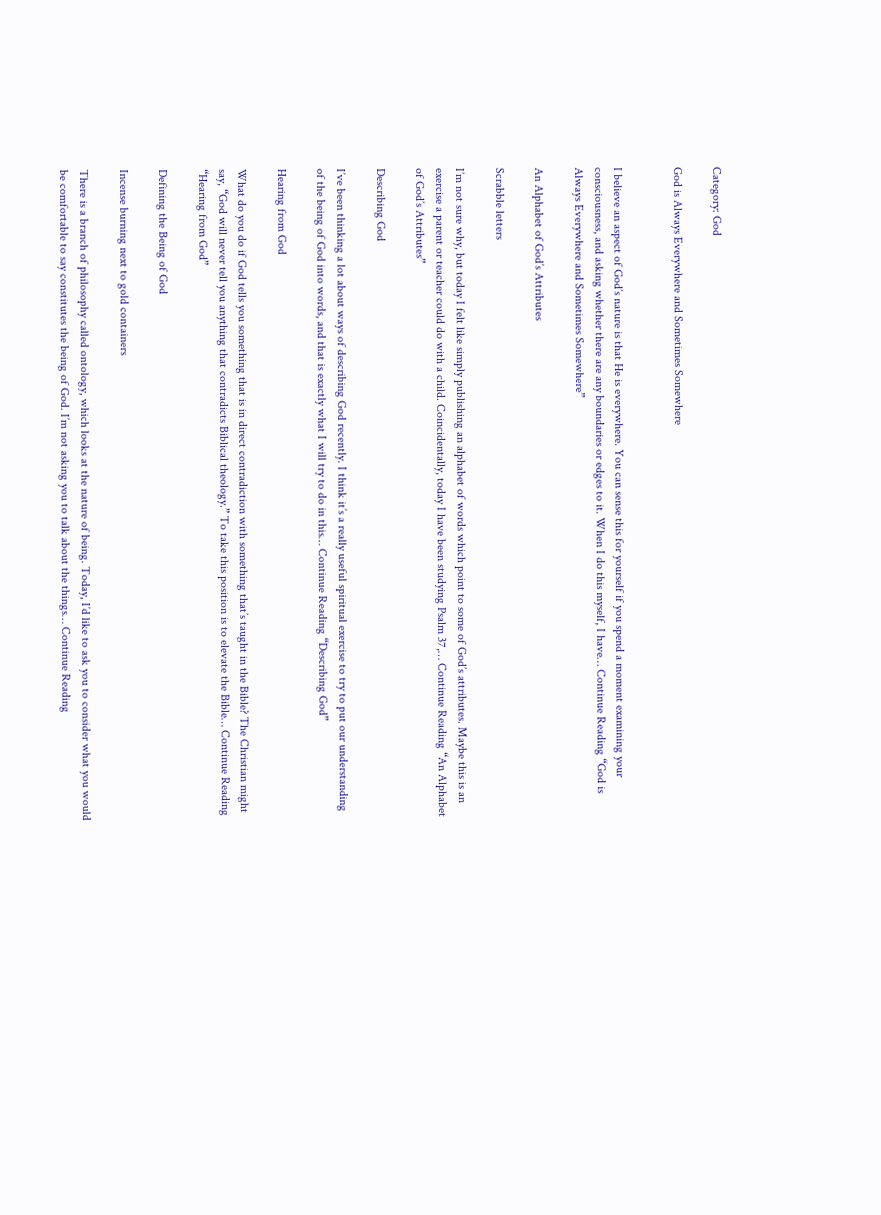Category: God

God is Always Everywhere and Sometimes Somewhere


I believe an aspect of God’s nature is that He is everywhere. You can sense this for yourself if you spend a moment examining your consciousness, and asking whether there are any boundaries or edges to it. When I do this myself, I have… Continue Reading “God is Always Everywhere and Sometimes Somewhere”

An Alphabet of God’s Attributes

Scrabble letters

I’m not sure why, but today I felt like simply publishing an alphabet of words which point to some of God’s attributes. Maybe this is an exercise a parent or teacher could do with a child. Coincidentally, today I have been studying Psalm 37,… Continue Reading “An Alphabet of God’s Attributes”

Describing God

I’ve been thinking a lot about ways of describing God recently. I think it’s a really useful spiritual exercise to try to put our understanding of the being of God into words, and that is exactly what I will try to do in this… Continue Reading “Describing God”

Hearing from God

What do you do if God tells you something that is in direct contradiction with something that’s taught in the Bible? The Christian might say, “God will never tell you anything that contradicts Biblical theology.” To take this position is to elevate the Bible… Continue Reading “Hearing from God”

Defining the Being of God

Incense burning next to gold containers

There is a branch of philosophy called ontology, which looks at the nature of being. Today, I’d like to ask you to consider what you would be comfortable to say constitutes the being of God. I’m not asking you to talk about the things… Continue Reading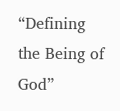“Defining the Being of God”